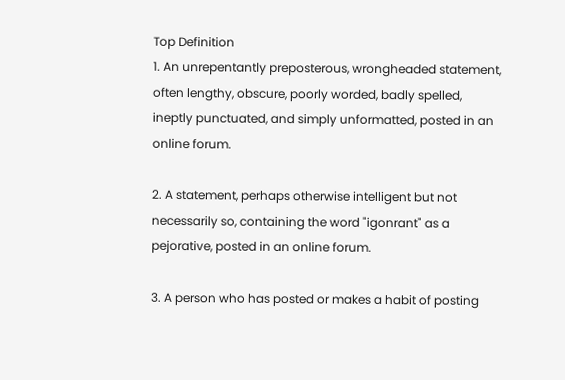Top Definition
1. An unrepentantly preposterous, wrongheaded statement, often lengthy, obscure, poorly worded, badly spelled, ineptly punctuated, and simply unformatted, posted in an online forum.

2. A statement, perhaps otherwise intelligent but not necessarily so, containing the word "igonrant" as a pejorative, posted in an online forum.

3. A person who has posted or makes a habit of posting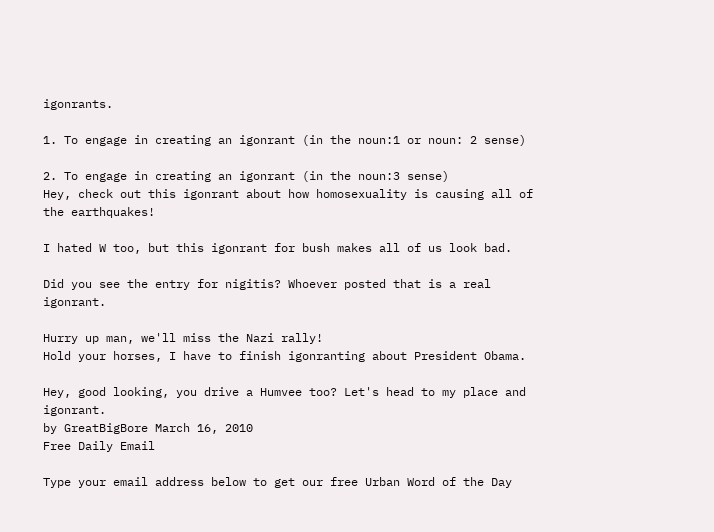igonrants.

1. To engage in creating an igonrant (in the noun:1 or noun: 2 sense)

2. To engage in creating an igonrant (in the noun:3 sense)
Hey, check out this igonrant about how homosexuality is causing all of the earthquakes!

I hated W too, but this igonrant for bush makes all of us look bad.

Did you see the entry for nigitis? Whoever posted that is a real igonrant.

Hurry up man, we'll miss the Nazi rally!
Hold your horses, I have to finish igonranting about President Obama.

Hey, good looking, you drive a Humvee too? Let's head to my place and igonrant.
by GreatBigBore March 16, 2010
Free Daily Email

Type your email address below to get our free Urban Word of the Day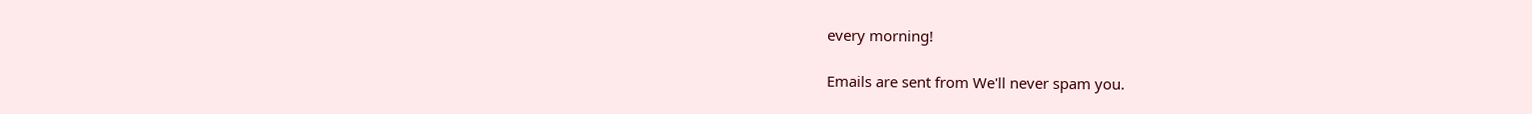every morning!

Emails are sent from We'll never spam you.